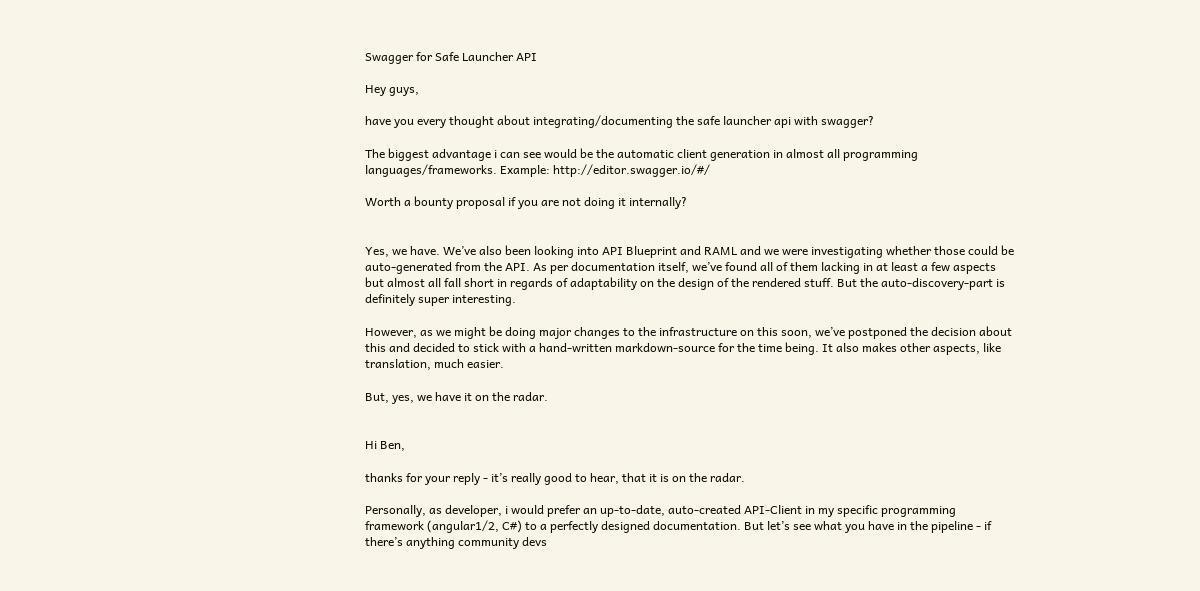Swagger for Safe Launcher API

Hey guys,

have you every thought about integrating/documenting the safe launcher api with swagger?

The biggest advantage i can see would be the automatic client generation in almost all programming languages/frameworks. Example: http://editor.swagger.io/#/

Worth a bounty proposal if you are not doing it internally?


Yes, we have. We’ve also been looking into API Blueprint and RAML and we were investigating whether those could be auto-generated from the API. As per documentation itself, we’ve found all of them lacking in at least a few aspects but almost all fall short in regards of adaptability on the design of the rendered stuff. But the auto-discovery-part is definitely super interesting.

However, as we might be doing major changes to the infrastructure on this soon, we’ve postponed the decision about this and decided to stick with a hand-written markdown-source for the time being. It also makes other aspects, like translation, much easier.

But, yes, we have it on the radar.


Hi Ben,

thanks for your reply - it’s really good to hear, that it is on the radar.

Personally, as developer, i would prefer an up-to-date, auto-created API-Client in my specific programming framework (angular1/2, C#) to a perfectly designed documentation. But let’s see what you have in the pipeline - if there’s anything community devs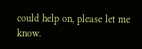could help on, please let me know.